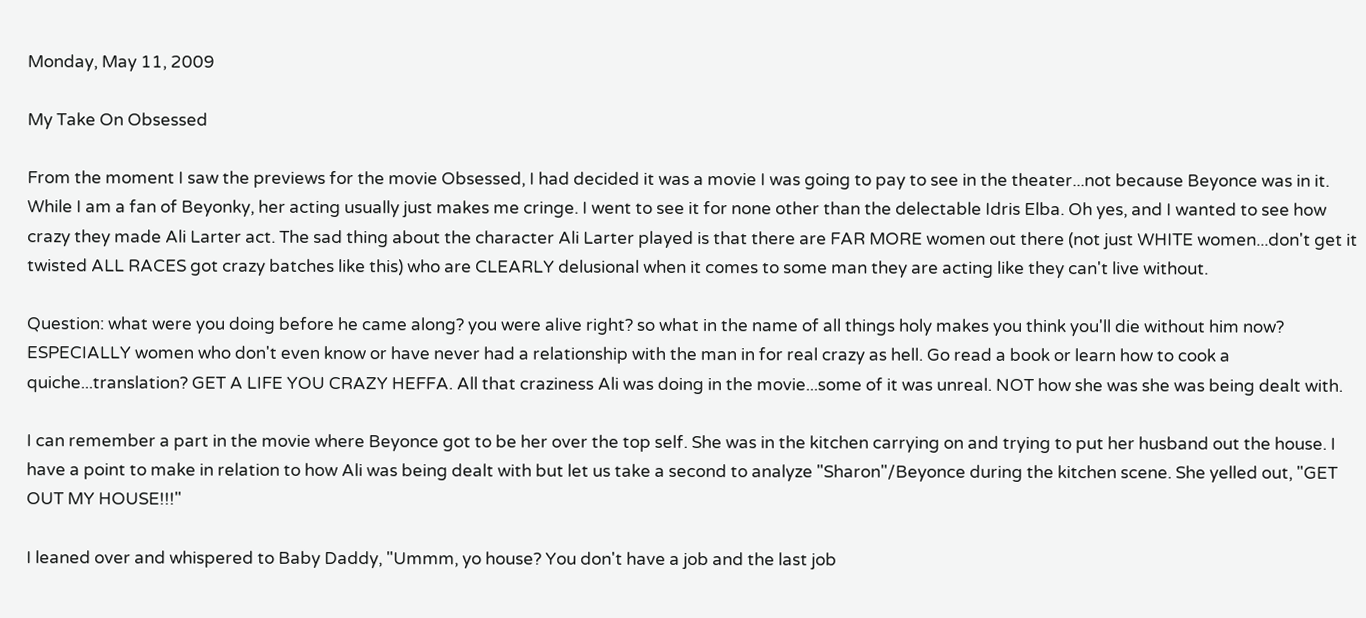Monday, May 11, 2009

My Take On Obsessed

From the moment I saw the previews for the movie Obsessed, I had decided it was a movie I was going to pay to see in the theater...not because Beyonce was in it. While I am a fan of Beyonky, her acting usually just makes me cringe. I went to see it for none other than the delectable Idris Elba. Oh yes, and I wanted to see how crazy they made Ali Larter act. The sad thing about the character Ali Larter played is that there are FAR MORE women out there (not just WHITE women...don't get it twisted ALL RACES got crazy batches like this) who are CLEARLY delusional when it comes to some man they are acting like they can't live without.

Question: what were you doing before he came along? you were alive right? so what in the name of all things holy makes you think you'll die without him now? ESPECIALLY women who don't even know or have never had a relationship with the man in for real crazy as hell. Go read a book or learn how to cook a quiche...translation? GET A LIFE YOU CRAZY HEFFA. All that craziness Ali was doing in the movie...some of it was unreal. NOT how she was she was being dealt with.

I can remember a part in the movie where Beyonce got to be her over the top self. She was in the kitchen carrying on and trying to put her husband out the house. I have a point to make in relation to how Ali was being dealt with but let us take a second to analyze "Sharon"/Beyonce during the kitchen scene. She yelled out, "GET OUT MY HOUSE!!!"

I leaned over and whispered to Baby Daddy, "Ummm, yo house? You don't have a job and the last job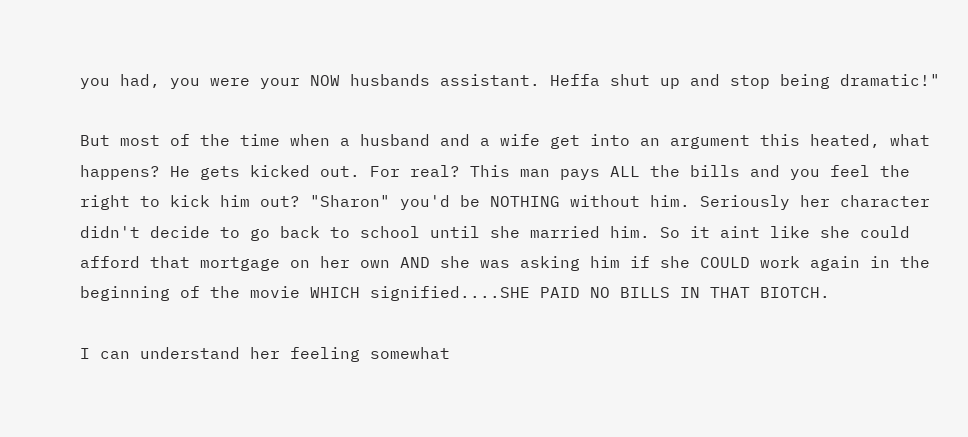you had, you were your NOW husbands assistant. Heffa shut up and stop being dramatic!"

But most of the time when a husband and a wife get into an argument this heated, what happens? He gets kicked out. For real? This man pays ALL the bills and you feel the right to kick him out? "Sharon" you'd be NOTHING without him. Seriously her character didn't decide to go back to school until she married him. So it aint like she could afford that mortgage on her own AND she was asking him if she COULD work again in the beginning of the movie WHICH signified....SHE PAID NO BILLS IN THAT BIOTCH.

I can understand her feeling somewhat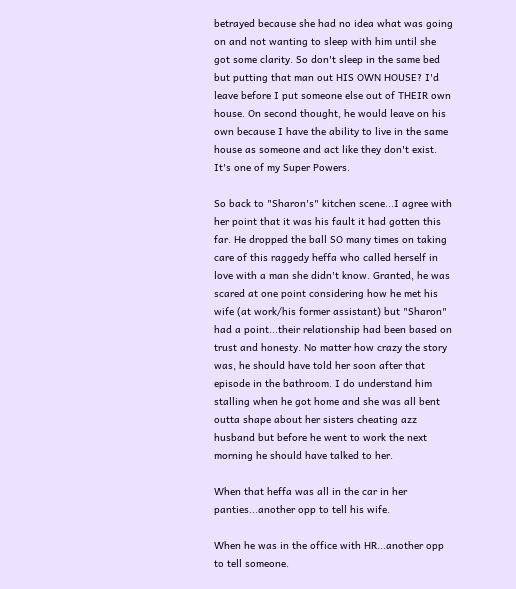betrayed because she had no idea what was going on and not wanting to sleep with him until she got some clarity. So don't sleep in the same bed but putting that man out HIS OWN HOUSE? I'd leave before I put someone else out of THEIR own house. On second thought, he would leave on his own because I have the ability to live in the same house as someone and act like they don't exist. It's one of my Super Powers.

So back to "Sharon's" kitchen scene...I agree with her point that it was his fault it had gotten this far. He dropped the ball SO many times on taking care of this raggedy heffa who called herself in love with a man she didn't know. Granted, he was scared at one point considering how he met his wife (at work/his former assistant) but "Sharon" had a point...their relationship had been based on trust and honesty. No matter how crazy the story was, he should have told her soon after that episode in the bathroom. I do understand him stalling when he got home and she was all bent outta shape about her sisters cheating azz husband but before he went to work the next morning he should have talked to her.

When that heffa was all in the car in her panties...another opp to tell his wife.

When he was in the office with HR...another opp to tell someone.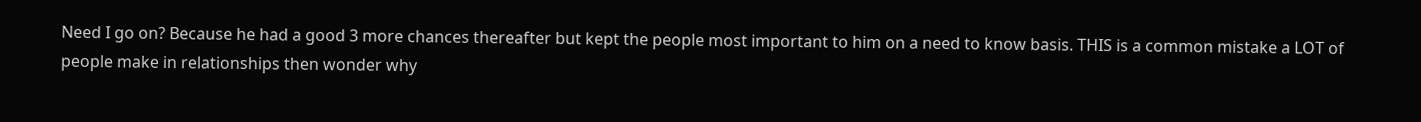Need I go on? Because he had a good 3 more chances thereafter but kept the people most important to him on a need to know basis. THIS is a common mistake a LOT of people make in relationships then wonder why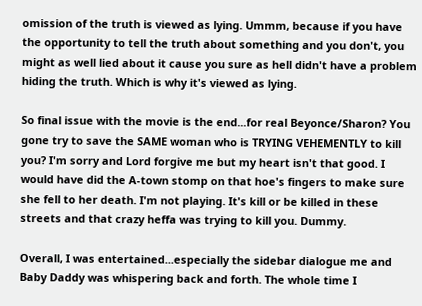omission of the truth is viewed as lying. Ummm, because if you have the opportunity to tell the truth about something and you don't, you might as well lied about it cause you sure as hell didn't have a problem hiding the truth. Which is why it's viewed as lying.

So final issue with the movie is the end...for real Beyonce/Sharon? You gone try to save the SAME woman who is TRYING VEHEMENTLY to kill you? I'm sorry and Lord forgive me but my heart isn't that good. I would have did the A-town stomp on that hoe's fingers to make sure she fell to her death. I'm not playing. It's kill or be killed in these streets and that crazy heffa was trying to kill you. Dummy.

Overall, I was entertained...especially the sidebar dialogue me and Baby Daddy was whispering back and forth. The whole time I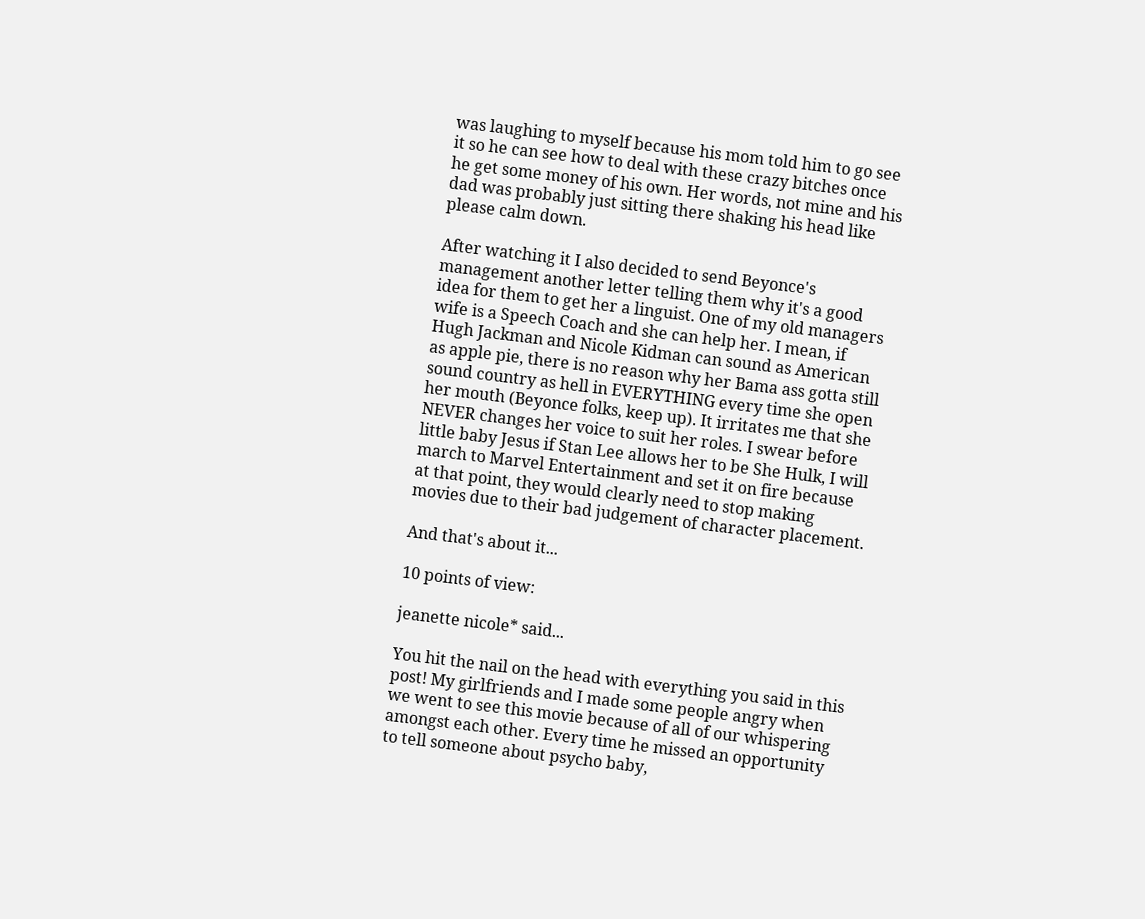was laughing to myself because his mom told him to go see it so he can see how to deal with these crazy bitches once he get some money of his own. Her words, not mine and his dad was probably just sitting there shaking his head like please calm down.

After watching it I also decided to send Beyonce's management another letter telling them why it's a good idea for them to get her a linguist. One of my old managers wife is a Speech Coach and she can help her. I mean, if Hugh Jackman and Nicole Kidman can sound as American as apple pie, there is no reason why her Bama ass gotta still sound country as hell in EVERYTHING every time she open her mouth (Beyonce folks, keep up). It irritates me that she NEVER changes her voice to suit her roles. I swear before little baby Jesus if Stan Lee allows her to be She Hulk, I will march to Marvel Entertainment and set it on fire because at that point, they would clearly need to stop making movies due to their bad judgement of character placement.

And that's about it...

10 points of view:

jeanette nicole* said...

You hit the nail on the head with everything you said in this post! My girlfriends and I made some people angry when we went to see this movie because of all of our whispering amongst each other. Every time he missed an opportunity to tell someone about psycho baby,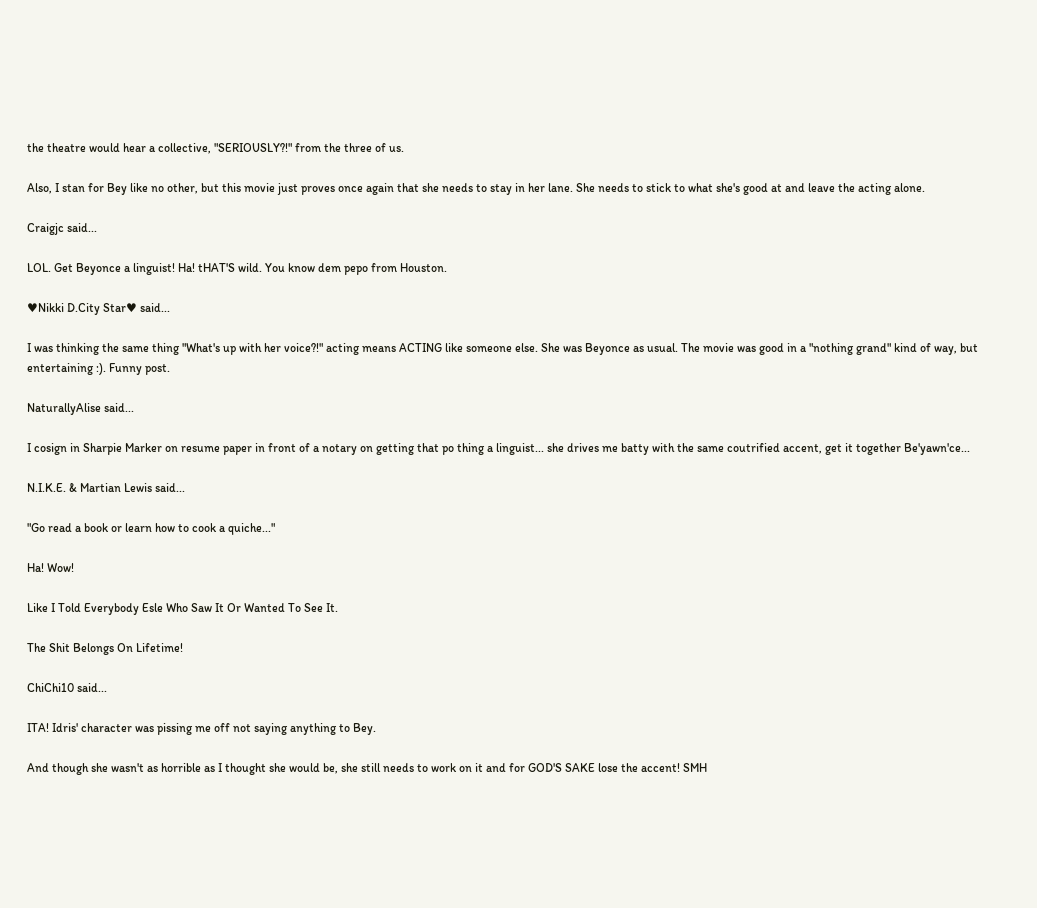the theatre would hear a collective, "SERIOUSLY?!" from the three of us.

Also, I stan for Bey like no other, but this movie just proves once again that she needs to stay in her lane. She needs to stick to what she's good at and leave the acting alone.

Craigjc said...

LOL. Get Beyonce a linguist! Ha! tHAT'S wild. You know dem pepo from Houston.

♥Nikki D.City Star♥ said...

I was thinking the same thing "What's up with her voice?!" acting means ACTING like someone else. She was Beyonce as usual. The movie was good in a "nothing grand" kind of way, but entertaining :). Funny post.

NaturallyAlise said...

I cosign in Sharpie Marker on resume paper in front of a notary on getting that po thing a linguist... she drives me batty with the same coutrified accent, get it together Be'yawn'ce...

N.I.K.E. & Martian Lewis said...

"Go read a book or learn how to cook a quiche..."

Ha! Wow!

Like I Told Everybody Esle Who Saw It Or Wanted To See It.

The Shit Belongs On Lifetime!

ChiChi10 said...

ITA! Idris' character was pissing me off not saying anything to Bey.

And though she wasn't as horrible as I thought she would be, she still needs to work on it and for GOD'S SAKE lose the accent! SMH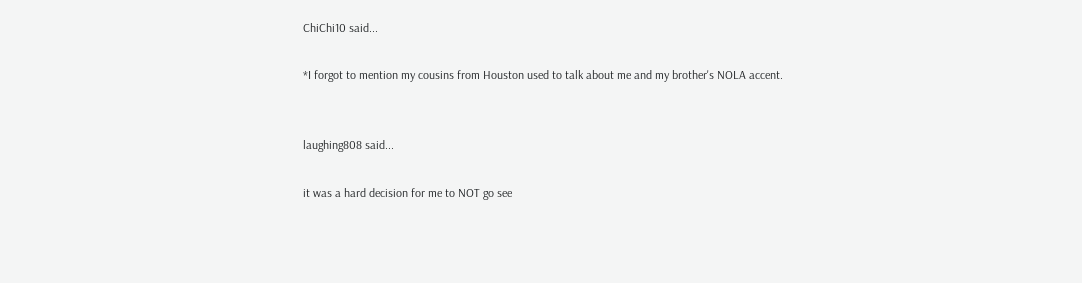ChiChi10 said...

*I forgot to mention my cousins from Houston used to talk about me and my brother's NOLA accent.


laughing808 said...

it was a hard decision for me to NOT go see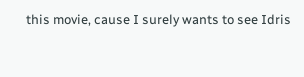this movie, cause I surely wants to see Idris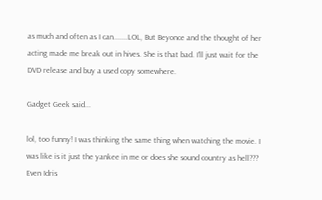as much and often as I can.......LOL, But Beyonce and the thought of her acting made me break out in hives. She is that bad. I'll just wait for the DVD release and buy a used copy somewhere.

Gadget Geek said...

lol, too funny! I was thinking the same thing when watching the movie. I was like is it just the yankee in me or does she sound country as hell??? Even Idris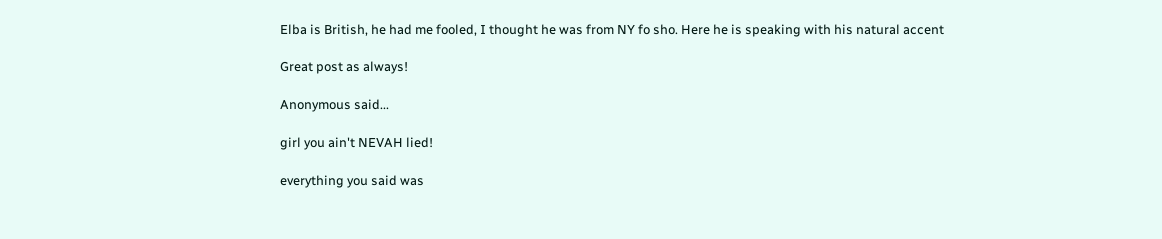Elba is British, he had me fooled, I thought he was from NY fo sho. Here he is speaking with his natural accent

Great post as always!

Anonymous said...

girl you ain't NEVAH lied!

everything you said was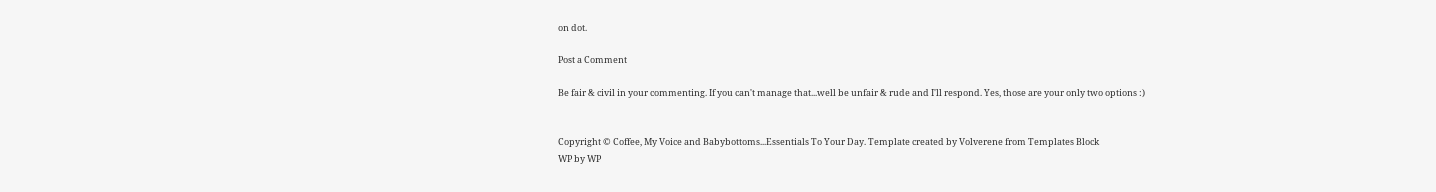on dot.

Post a Comment

Be fair & civil in your commenting. If you can't manage that...well be unfair & rude and I'll respond. Yes, those are your only two options :)


Copyright © Coffee, My Voice and Babybottoms...Essentials To Your Day. Template created by Volverene from Templates Block
WP by WP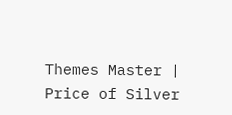Themes Master | Price of Silver